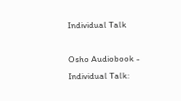Individual Talk

Osho Audiobook - Individual Talk: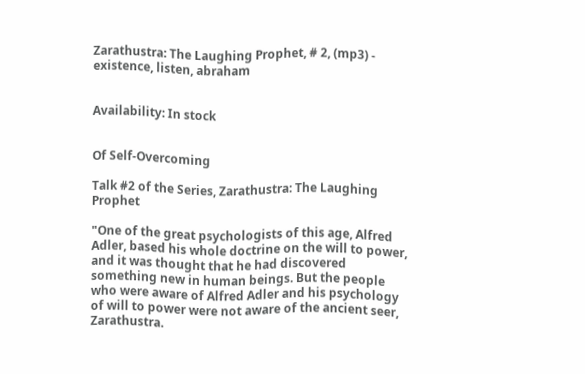Zarathustra: The Laughing Prophet, # 2, (mp3) - existence, listen, abraham


Availability: In stock


Of Self-Overcoming

Talk #2 of the Series, Zarathustra: The Laughing Prophet

"One of the great psychologists of this age, Alfred Adler, based his whole doctrine on the will to power, and it was thought that he had discovered something new in human beings. But the people who were aware of Alfred Adler and his psychology of will to power were not aware of the ancient seer, Zarathustra.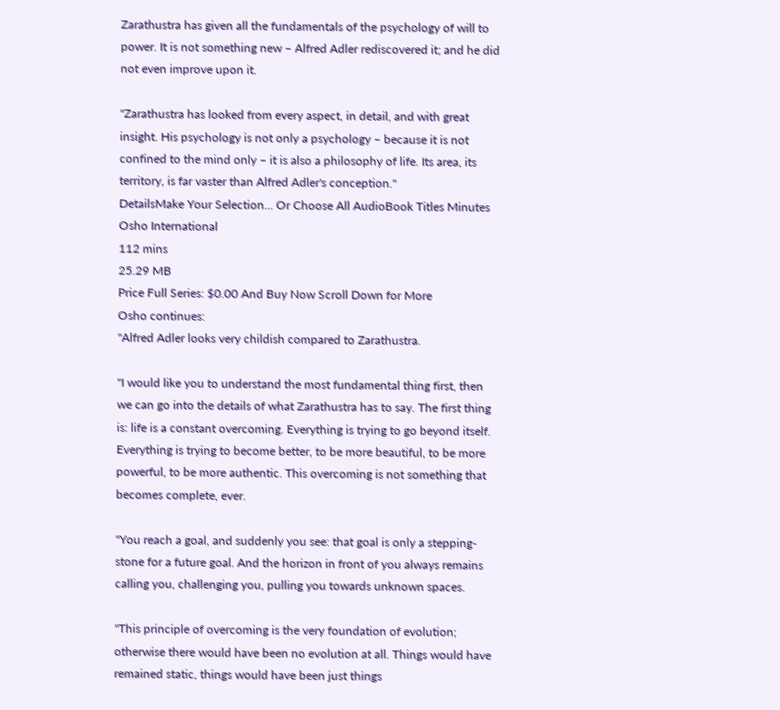Zarathustra has given all the fundamentals of the psychology of will to power. It is not something new – Alfred Adler rediscovered it; and he did not even improve upon it.

"Zarathustra has looked from every aspect, in detail, and with great insight. His psychology is not only a psychology – because it is not confined to the mind only – it is also a philosophy of life. Its area, its territory, is far vaster than Alfred Adler's conception."
DetailsMake Your Selection... Or Choose All AudioBook Titles Minutes
Osho International
112 mins
25.29 MB
Price Full Series: $0.00 And Buy Now Scroll Down for More
Osho continues:
"Alfred Adler looks very childish compared to Zarathustra.

"I would like you to understand the most fundamental thing first, then we can go into the details of what Zarathustra has to say. The first thing is: life is a constant overcoming. Everything is trying to go beyond itself. Everything is trying to become better, to be more beautiful, to be more powerful, to be more authentic. This overcoming is not something that becomes complete, ever.

"You reach a goal, and suddenly you see: that goal is only a stepping-stone for a future goal. And the horizon in front of you always remains calling you, challenging you, pulling you towards unknown spaces.

"This principle of overcoming is the very foundation of evolution; otherwise there would have been no evolution at all. Things would have remained static, things would have been just things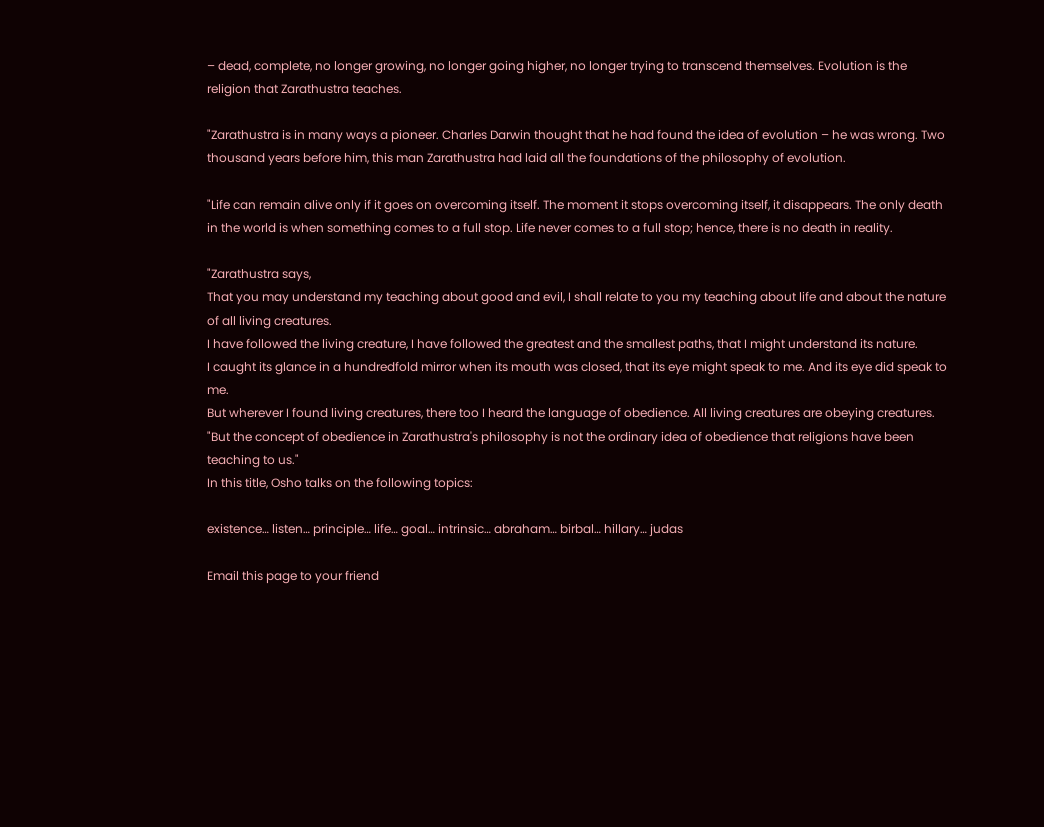– dead, complete, no longer growing, no longer going higher, no longer trying to transcend themselves. Evolution is the religion that Zarathustra teaches.

"Zarathustra is in many ways a pioneer. Charles Darwin thought that he had found the idea of evolution – he was wrong. Two thousand years before him, this man Zarathustra had laid all the foundations of the philosophy of evolution.

"Life can remain alive only if it goes on overcoming itself. The moment it stops overcoming itself, it disappears. The only death in the world is when something comes to a full stop. Life never comes to a full stop; hence, there is no death in reality.

"Zarathustra says,
That you may understand my teaching about good and evil, I shall relate to you my teaching about life and about the nature of all living creatures.
I have followed the living creature, I have followed the greatest and the smallest paths, that I might understand its nature.
I caught its glance in a hundredfold mirror when its mouth was closed, that its eye might speak to me. And its eye did speak to me.
But wherever I found living creatures, there too I heard the language of obedience. All living creatures are obeying creatures.
"But the concept of obedience in Zarathustra's philosophy is not the ordinary idea of obedience that religions have been teaching to us."
In this title, Osho talks on the following topics:

existence… listen… principle… life… goal… intrinsic… abraham… birbal… hillary… judas

Email this page to your friend